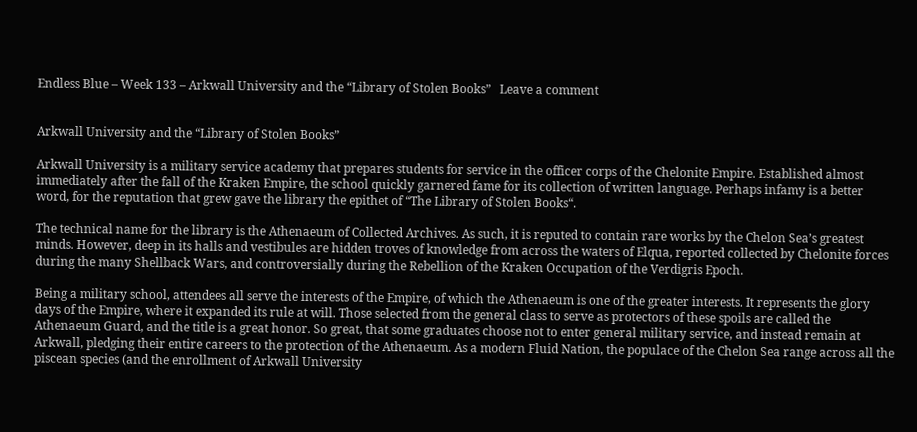Endless Blue – Week 133 – Arkwall University and the “Library of Stolen Books”   Leave a comment


Arkwall University and the “Library of Stolen Books”

Arkwall University is a military service academy that prepares students for service in the officer corps of the Chelonite Empire. Established almost immediately after the fall of the Kraken Empire, the school quickly garnered fame for its collection of written language. Perhaps infamy is a better word, for the reputation that grew gave the library the epithet of “The Library of Stolen Books“.

The technical name for the library is the Athenaeum of Collected Archives. As such, it is reputed to contain rare works by the Chelon Sea’s greatest minds. However, deep in its halls and vestibules are hidden troves of knowledge from across the waters of Elqua, reported collected by Chelonite forces during the many Shellback Wars, and controversially during the Rebellion of the Kraken Occupation of the Verdigris Epoch.

Being a military school, attendees all serve the interests of the Empire, of which the Athenaeum is one of the greater interests. It represents the glory days of the Empire, where it expanded its rule at will. Those selected from the general class to serve as protectors of these spoils are called the Athenaeum Guard, and the title is a great honor. So great, that some graduates choose not to enter general military service, and instead remain at Arkwall, pledging their entire careers to the protection of the Athenaeum. As a modern Fluid Nation, the populace of the Chelon Sea range across all the piscean species (and the enrollment of Arkwall University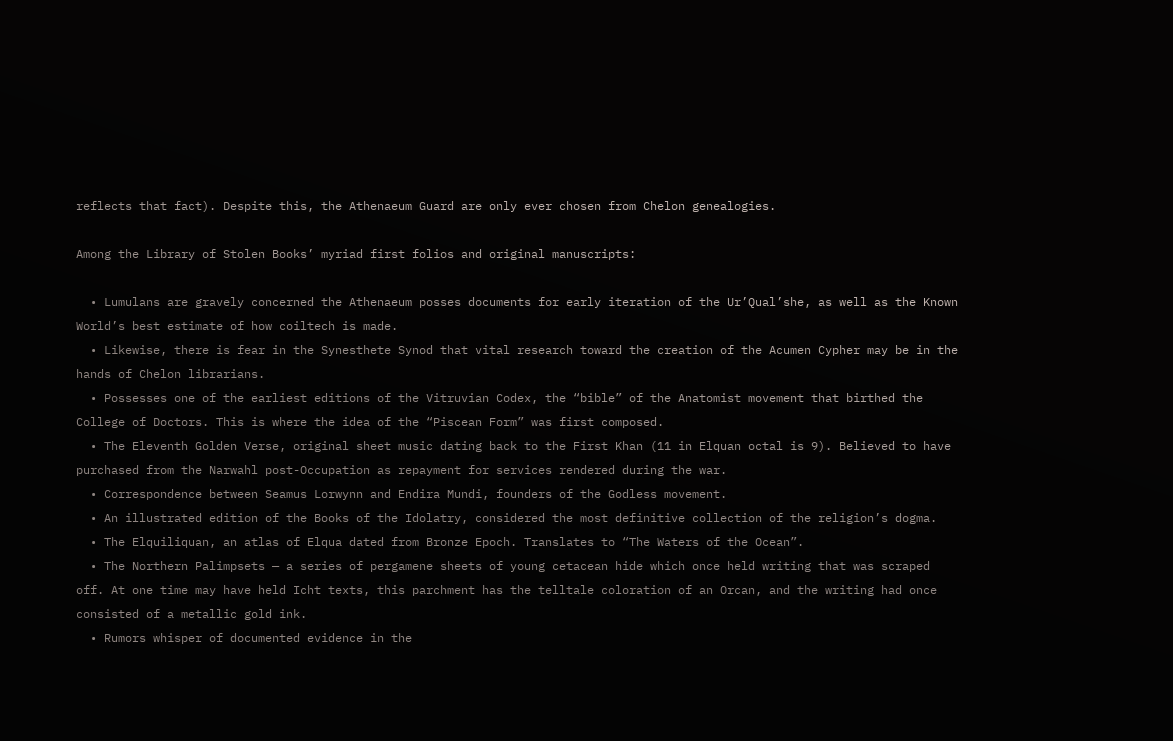reflects that fact). Despite this, the Athenaeum Guard are only ever chosen from Chelon genealogies.

Among the Library of Stolen Books’ myriad first folios and original manuscripts:

  • Lumulans are gravely concerned the Athenaeum posses documents for early iteration of the Ur’Qual’she, as well as the Known World’s best estimate of how coiltech is made.
  • Likewise, there is fear in the Synesthete Synod that vital research toward the creation of the Acumen Cypher may be in the hands of Chelon librarians.
  • Possesses one of the earliest editions of the Vitruvian Codex, the “bible” of the Anatomist movement that birthed the College of Doctors. This is where the idea of the “Piscean Form” was first composed.
  • The Eleventh Golden Verse, original sheet music dating back to the First Khan (11 in Elquan octal is 9). Believed to have purchased from the Narwahl post-Occupation as repayment for services rendered during the war.
  • Correspondence between Seamus Lorwynn and Endira Mundi, founders of the Godless movement.
  • An illustrated edition of the Books of the Idolatry, considered the most definitive collection of the religion’s dogma.
  • The Elquiliquan, an atlas of Elqua dated from Bronze Epoch. Translates to “The Waters of the Ocean”.
  • The Northern Palimpsets — a series of pergamene sheets of young cetacean hide which once held writing that was scraped off. At one time may have held Icht texts, this parchment has the telltale coloration of an Orcan, and the writing had once consisted of a metallic gold ink.
  • Rumors whisper of documented evidence in the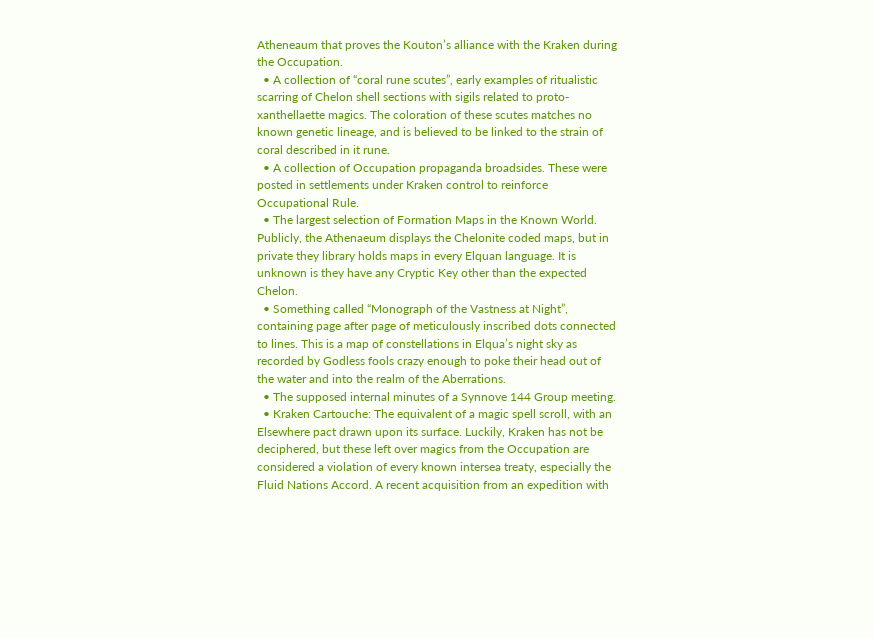Atheneaum that proves the Kouton’s alliance with the Kraken during the Occupation.
  • A collection of “coral rune scutes”, early examples of ritualistic scarring of Chelon shell sections with sigils related to proto-xanthellaette magics. The coloration of these scutes matches no known genetic lineage, and is believed to be linked to the strain of coral described in it rune.
  • A collection of Occupation propaganda broadsides. These were posted in settlements under Kraken control to reinforce Occupational Rule.
  • The largest selection of Formation Maps in the Known World. Publicly, the Athenaeum displays the Chelonite coded maps, but in private they library holds maps in every Elquan language. It is unknown is they have any Cryptic Key other than the expected Chelon.
  • Something called “Monograph of the Vastness at Night”, containing page after page of meticulously inscribed dots connected to lines. This is a map of constellations in Elqua’s night sky as recorded by Godless fools crazy enough to poke their head out of the water and into the realm of the Aberrations.
  • The supposed internal minutes of a Synnove 144 Group meeting.
  • Kraken Cartouche: The equivalent of a magic spell scroll, with an Elsewhere pact drawn upon its surface. Luckily, Kraken has not be deciphered, but these left over magics from the Occupation are considered a violation of every known intersea treaty, especially the Fluid Nations Accord. A recent acquisition from an expedition with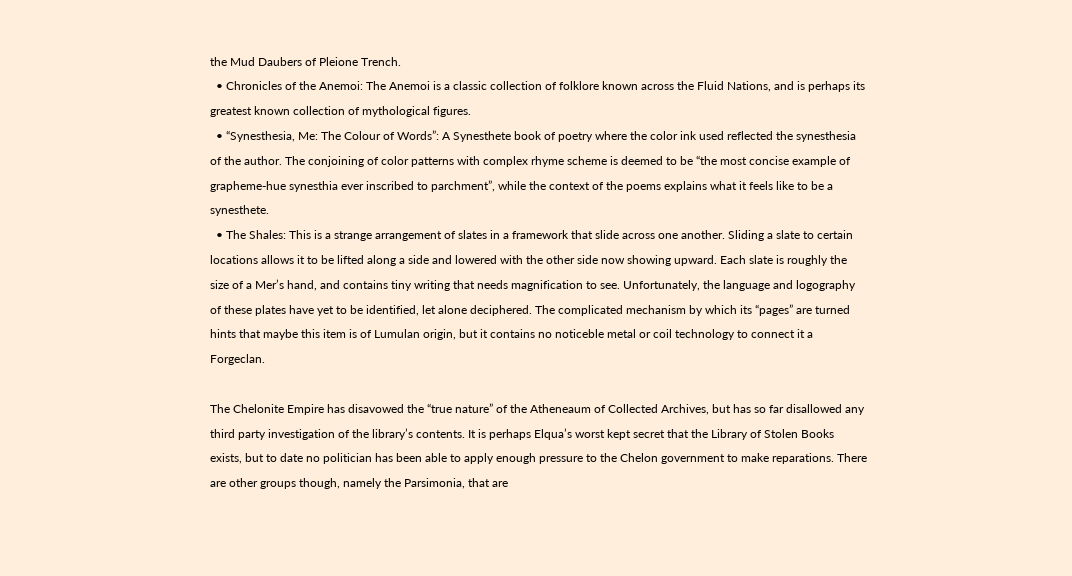the Mud Daubers of Pleione Trench.
  • Chronicles of the Anemoi: The Anemoi is a classic collection of folklore known across the Fluid Nations, and is perhaps its greatest known collection of mythological figures.
  • “Synesthesia, Me: The Colour of Words”: A Synesthete book of poetry where the color ink used reflected the synesthesia of the author. The conjoining of color patterns with complex rhyme scheme is deemed to be “the most concise example of grapheme-hue synesthia ever inscribed to parchment”, while the context of the poems explains what it feels like to be a synesthete.
  • The Shales: This is a strange arrangement of slates in a framework that slide across one another. Sliding a slate to certain locations allows it to be lifted along a side and lowered with the other side now showing upward. Each slate is roughly the size of a Mer’s hand, and contains tiny writing that needs magnification to see. Unfortunately, the language and logography of these plates have yet to be identified, let alone deciphered. The complicated mechanism by which its “pages” are turned hints that maybe this item is of Lumulan origin, but it contains no noticeble metal or coil technology to connect it a Forgeclan.

The Chelonite Empire has disavowed the “true nature” of the Atheneaum of Collected Archives, but has so far disallowed any third party investigation of the library’s contents. It is perhaps Elqua’s worst kept secret that the Library of Stolen Books exists, but to date no politician has been able to apply enough pressure to the Chelon government to make reparations. There are other groups though, namely the Parsimonia, that are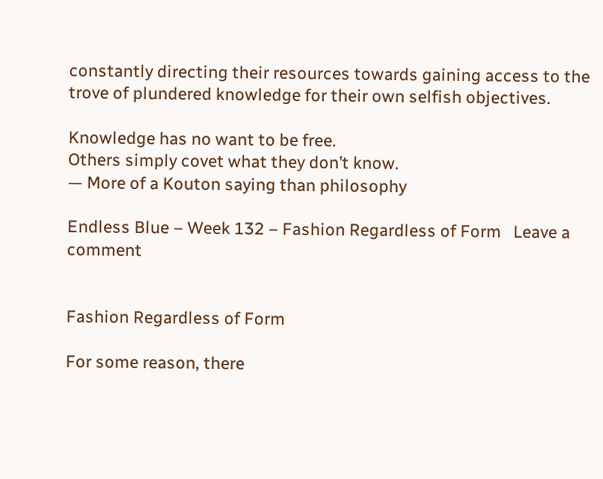constantly directing their resources towards gaining access to the trove of plundered knowledge for their own selfish objectives.

Knowledge has no want to be free.
Others simply covet what they don’t know.
— More of a Kouton saying than philosophy

Endless Blue – Week 132 – Fashion Regardless of Form   Leave a comment


Fashion Regardless of Form

For some reason, there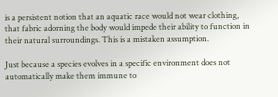is a persistent notion that an aquatic race would not wear clothing, that fabric adorning the body would impede their ability to function in their natural surroundings. This is a mistaken assumption.

Just because a species evolves in a specific environment does not automatically make them immune to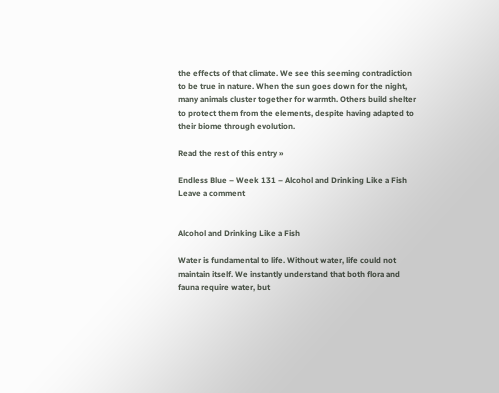the effects of that climate. We see this seeming contradiction to be true in nature. When the sun goes down for the night, many animals cluster together for warmth. Others build shelter to protect them from the elements, despite having adapted to their biome through evolution.

Read the rest of this entry »

Endless Blue – Week 131 – Alcohol and Drinking Like a Fish   Leave a comment


Alcohol and Drinking Like a Fish

Water is fundamental to life. Without water, life could not maintain itself. We instantly understand that both flora and fauna require water, but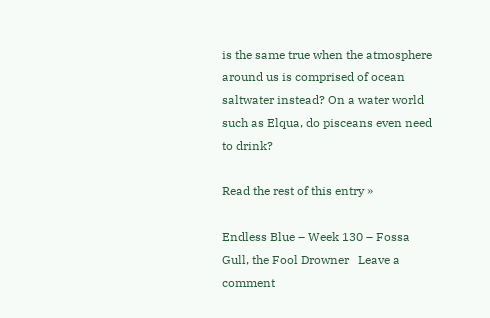is the same true when the atmosphere around us is comprised of ocean saltwater instead? On a water world such as Elqua, do pisceans even need to drink?

Read the rest of this entry »

Endless Blue – Week 130 – Fossa Gull, the Fool Drowner   Leave a comment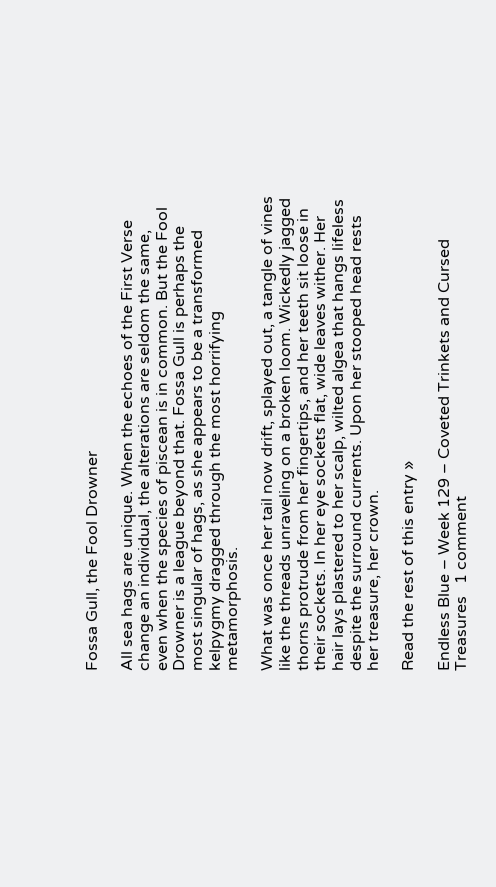Fossa Gull, the Fool Drowner

All sea hags are unique. When the echoes of the First Verse change an individual, the alterations are seldom the same, even when the species of piscean is in common. But the Fool Drowner is a league beyond that. Fossa Gull is perhaps the most singular of hags, as she appears to be a transformed kelpygmy dragged through the most horrifying metamorphosis.

What was once her tail now drift, splayed out, a tangle of vines like the threads unraveling on a broken loom. Wickedly jagged thorns protrude from her fingertips, and her teeth sit loose in their sockets. In her eye sockets flat, wide leaves wither. Her hair lays plastered to her scalp, wilted algea that hangs lifeless despite the surround currents. Upon her stooped head rests her treasure, her crown.

Read the rest of this entry »

Endless Blue – Week 129 – Coveted Trinkets and Cursed Treasures   1 comment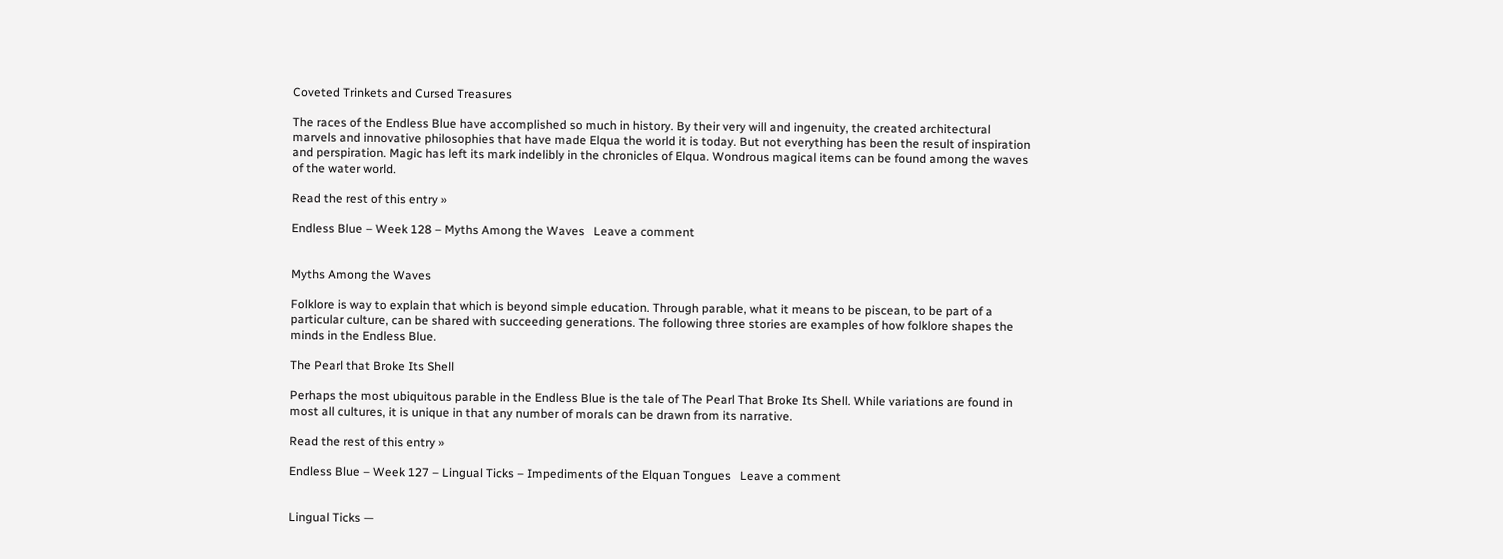Coveted Trinkets and Cursed Treasures

The races of the Endless Blue have accomplished so much in history. By their very will and ingenuity, the created architectural marvels and innovative philosophies that have made Elqua the world it is today. But not everything has been the result of inspiration and perspiration. Magic has left its mark indelibly in the chronicles of Elqua. Wondrous magical items can be found among the waves of the water world.

Read the rest of this entry »

Endless Blue – Week 128 – Myths Among the Waves   Leave a comment


Myths Among the Waves

Folklore is way to explain that which is beyond simple education. Through parable, what it means to be piscean, to be part of a particular culture, can be shared with succeeding generations. The following three stories are examples of how folklore shapes the minds in the Endless Blue.

The Pearl that Broke Its Shell

Perhaps the most ubiquitous parable in the Endless Blue is the tale of The Pearl That Broke Its Shell. While variations are found in most all cultures, it is unique in that any number of morals can be drawn from its narrative.

Read the rest of this entry »

Endless Blue – Week 127 – Lingual Ticks – Impediments of the Elquan Tongues   Leave a comment


Lingual Ticks —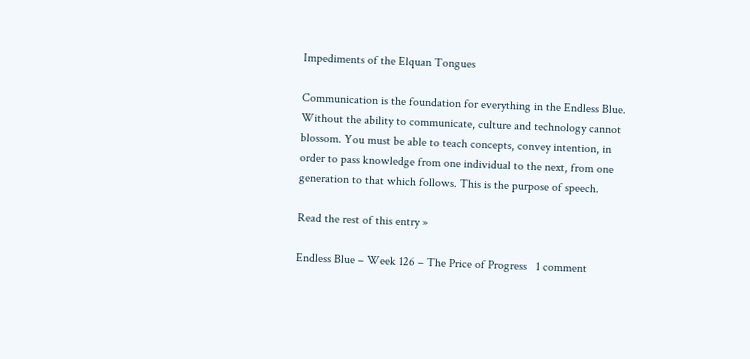Impediments of the Elquan Tongues

Communication is the foundation for everything in the Endless Blue. Without the ability to communicate, culture and technology cannot blossom. You must be able to teach concepts, convey intention, in order to pass knowledge from one individual to the next, from one generation to that which follows. This is the purpose of speech.

Read the rest of this entry »

Endless Blue – Week 126 – The Price of Progress   1 comment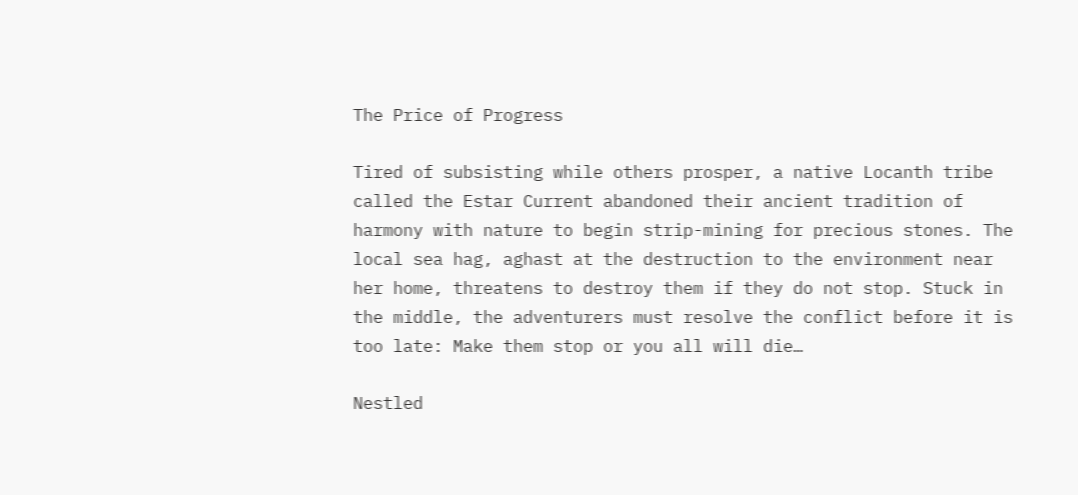The Price of Progress

Tired of subsisting while others prosper, a native Locanth tribe called the Estar Current abandoned their ancient tradition of harmony with nature to begin strip-mining for precious stones. The local sea hag, aghast at the destruction to the environment near her home, threatens to destroy them if they do not stop. Stuck in the middle, the adventurers must resolve the conflict before it is too late: Make them stop or you all will die…

Nestled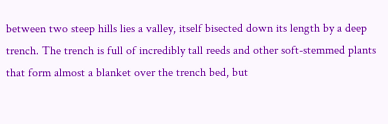between two steep hills lies a valley, itself bisected down its length by a deep trench. The trench is full of incredibly tall reeds and other soft-stemmed plants that form almost a blanket over the trench bed, but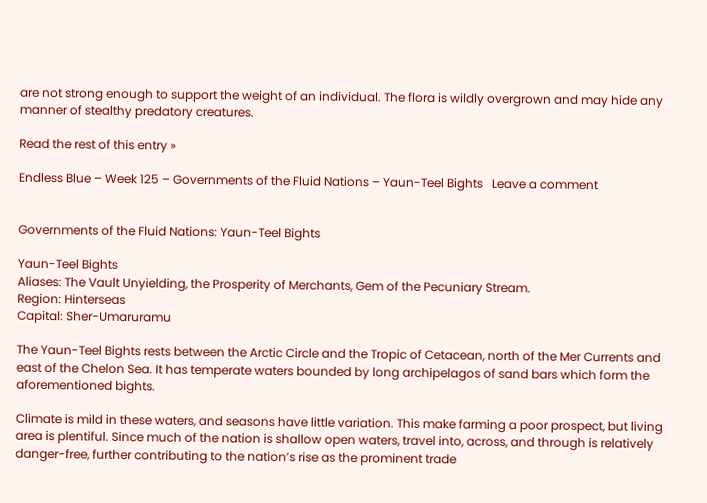are not strong enough to support the weight of an individual. The flora is wildly overgrown and may hide any manner of stealthy predatory creatures.

Read the rest of this entry »

Endless Blue – Week 125 – Governments of the Fluid Nations – Yaun-Teel Bights   Leave a comment


Governments of the Fluid Nations: Yaun-Teel Bights

Yaun-Teel Bights
Aliases: The Vault Unyielding, the Prosperity of Merchants, Gem of the Pecuniary Stream.
Region: Hinterseas
Capital: Sher-Umaruramu

The Yaun-Teel Bights rests between the Arctic Circle and the Tropic of Cetacean, north of the Mer Currents and east of the Chelon Sea. It has temperate waters bounded by long archipelagos of sand bars which form the aforementioned bights.

Climate is mild in these waters, and seasons have little variation. This make farming a poor prospect, but living area is plentiful. Since much of the nation is shallow open waters, travel into, across, and through is relatively danger-free, further contributing to the nation’s rise as the prominent trade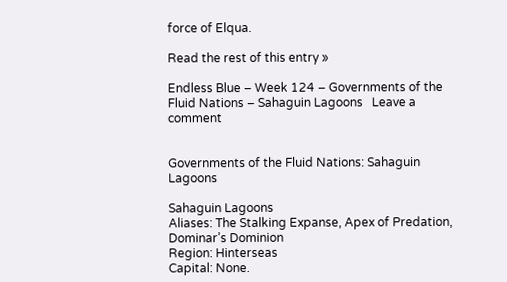force of Elqua.

Read the rest of this entry »

Endless Blue – Week 124 – Governments of the Fluid Nations – Sahaguin Lagoons   Leave a comment


Governments of the Fluid Nations: Sahaguin Lagoons

Sahaguin Lagoons
Aliases: The Stalking Expanse, Apex of Predation, Dominar’s Dominion
Region: Hinterseas
Capital: None.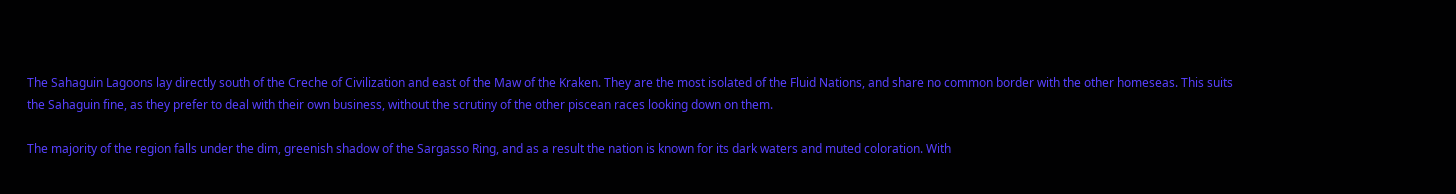The Sahaguin Lagoons lay directly south of the Creche of Civilization and east of the Maw of the Kraken. They are the most isolated of the Fluid Nations, and share no common border with the other homeseas. This suits the Sahaguin fine, as they prefer to deal with their own business, without the scrutiny of the other piscean races looking down on them.

The majority of the region falls under the dim, greenish shadow of the Sargasso Ring, and as a result the nation is known for its dark waters and muted coloration. With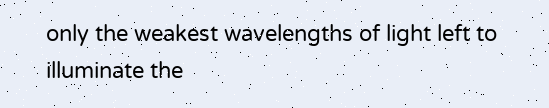only the weakest wavelengths of light left to illuminate the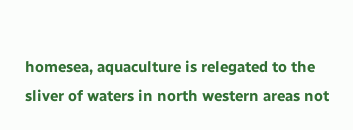homesea, aquaculture is relegated to the sliver of waters in north western areas not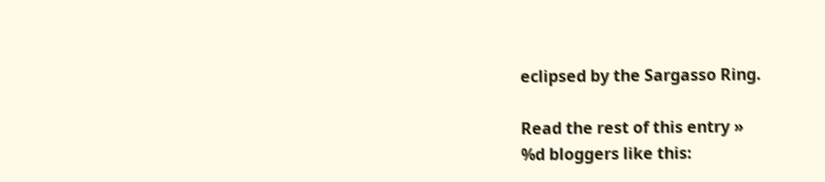eclipsed by the Sargasso Ring.

Read the rest of this entry »
%d bloggers like this: